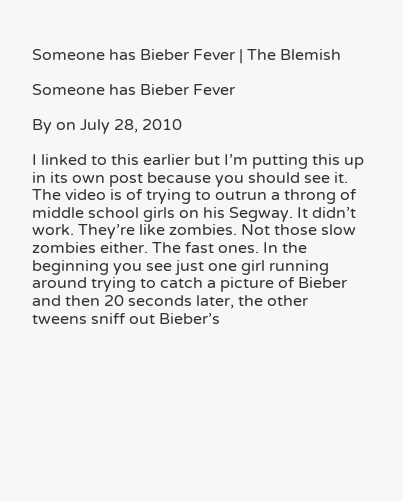Someone has Bieber Fever | The Blemish

Someone has Bieber Fever

By on July 28, 2010

I linked to this earlier but I’m putting this up in its own post because you should see it. The video is of trying to outrun a throng of middle school girls on his Segway. It didn’t work. They’re like zombies. Not those slow zombies either. The fast ones. In the beginning you see just one girl running around trying to catch a picture of Bieber and then 20 seconds later, the other tweens sniff out Bieber’s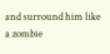and surround him like a zombie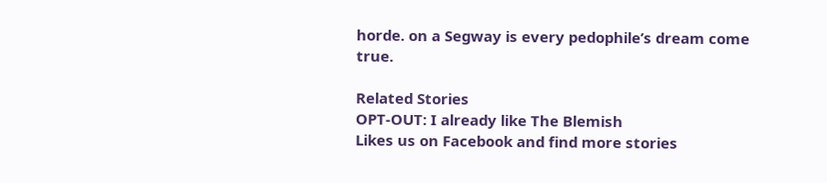horde. on a Segway is every pedophile’s dream come true.

Related Stories
OPT-OUT: I already like The Blemish
Likes us on Facebook and find more stories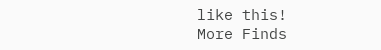like this!
More Finds